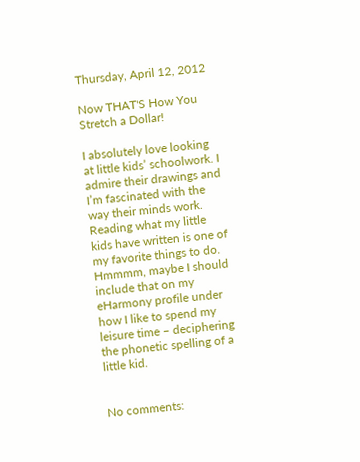Thursday, April 12, 2012

Now THAT'S How You Stretch a Dollar!

I absolutely love looking at little kids’ schoolwork. I admire their drawings and I’m fascinated with the way their minds work. Reading what my little kids have written is one of my favorite things to do. Hmmmm, maybe I should include that on my eHarmony profile under how I like to spend my leisure time – deciphering the phonetic spelling of a little kid.


No comments: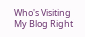Who's Visiting My Blog Right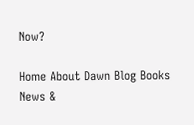Now?

Home About Dawn Blog Books News &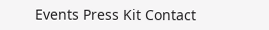Events Press Kit Contact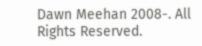Dawn Meehan 2008-. All Rights Reserved.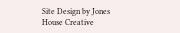Site Design by Jones House Creative